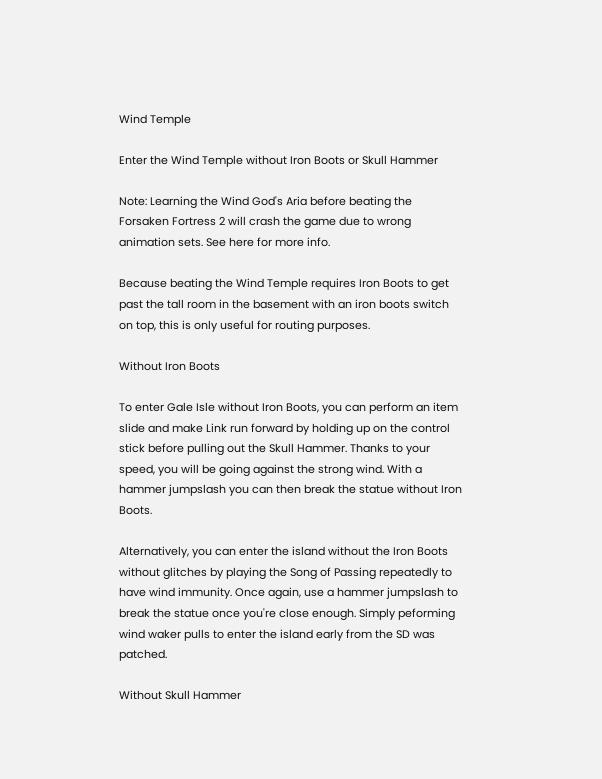Wind Temple

Enter the Wind Temple without Iron Boots or Skull Hammer

Note: Learning the Wind God's Aria before beating the Forsaken Fortress 2 will crash the game due to wrong animation sets. See here for more info.

Because beating the Wind Temple requires Iron Boots to get past the tall room in the basement with an iron boots switch on top, this is only useful for routing purposes.

Without Iron Boots

To enter Gale Isle without Iron Boots, you can perform an item slide and make Link run forward by holding up on the control stick before pulling out the Skull Hammer. Thanks to your speed, you will be going against the strong wind. With a hammer jumpslash you can then break the statue without Iron Boots.

Alternatively, you can enter the island without the Iron Boots without glitches by playing the Song of Passing repeatedly to have wind immunity. Once again, use a hammer jumpslash to break the statue once you're close enough. Simply peforming wind waker pulls to enter the island early from the SD was patched.

Without Skull Hammer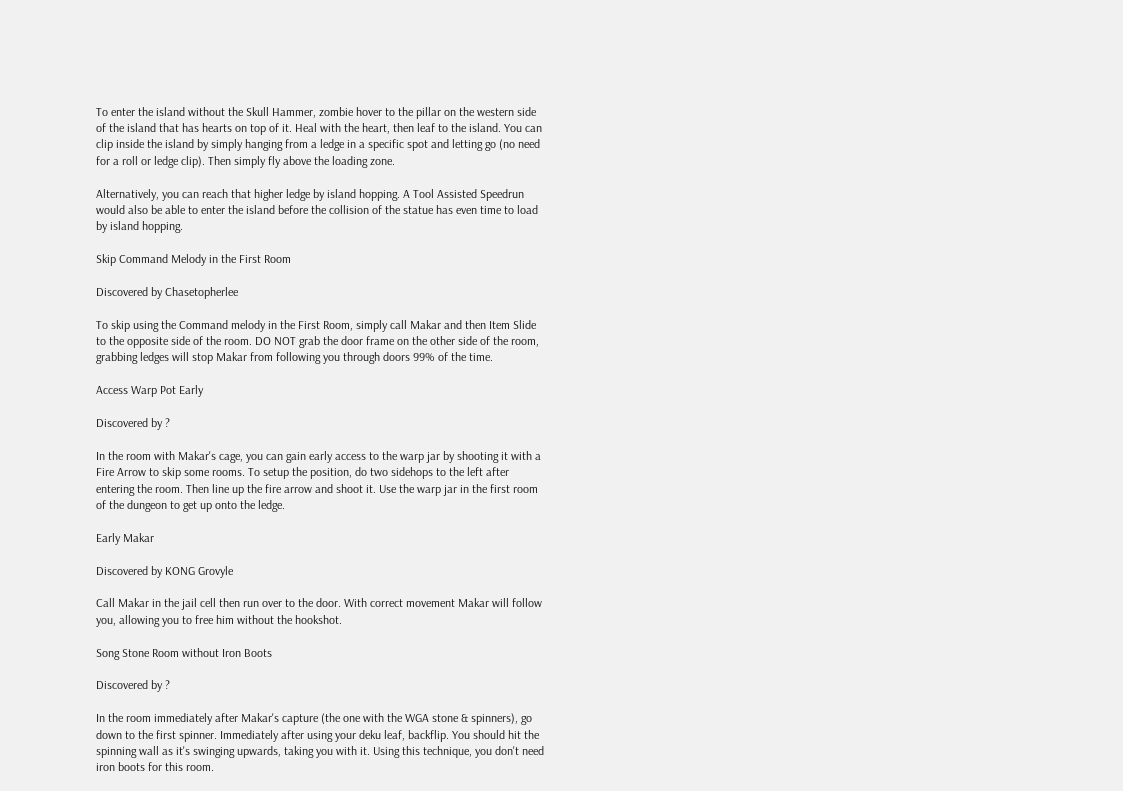To enter the island without the Skull Hammer, zombie hover to the pillar on the western side of the island that has hearts on top of it. Heal with the heart, then leaf to the island. You can clip inside the island by simply hanging from a ledge in a specific spot and letting go (no need for a roll or ledge clip). Then simply fly above the loading zone.

Alternatively, you can reach that higher ledge by island hopping. A Tool Assisted Speedrun would also be able to enter the island before the collision of the statue has even time to load by island hopping.

Skip Command Melody in the First Room

Discovered by Chasetopherlee

To skip using the Command melody in the First Room, simply call Makar and then Item Slide to the opposite side of the room. DO NOT grab the door frame on the other side of the room, grabbing ledges will stop Makar from following you through doors 99% of the time.

Access Warp Pot Early

Discovered by ?

In the room with Makar's cage, you can gain early access to the warp jar by shooting it with a Fire Arrow to skip some rooms. To setup the position, do two sidehops to the left after entering the room. Then line up the fire arrow and shoot it. Use the warp jar in the first room of the dungeon to get up onto the ledge.

Early Makar

Discovered by KONG Grovyle

Call Makar in the jail cell then run over to the door. With correct movement Makar will follow you, allowing you to free him without the hookshot.

Song Stone Room without Iron Boots

Discovered by ?

In the room immediately after Makar's capture (the one with the WGA stone & spinners), go down to the first spinner. Immediately after using your deku leaf, backflip. You should hit the spinning wall as it's swinging upwards, taking you with it. Using this technique, you don't need iron boots for this room.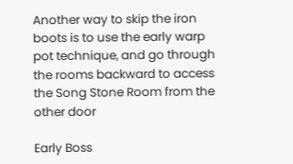Another way to skip the iron boots is to use the early warp pot technique, and go through the rooms backward to access the Song Stone Room from the other door

Early Boss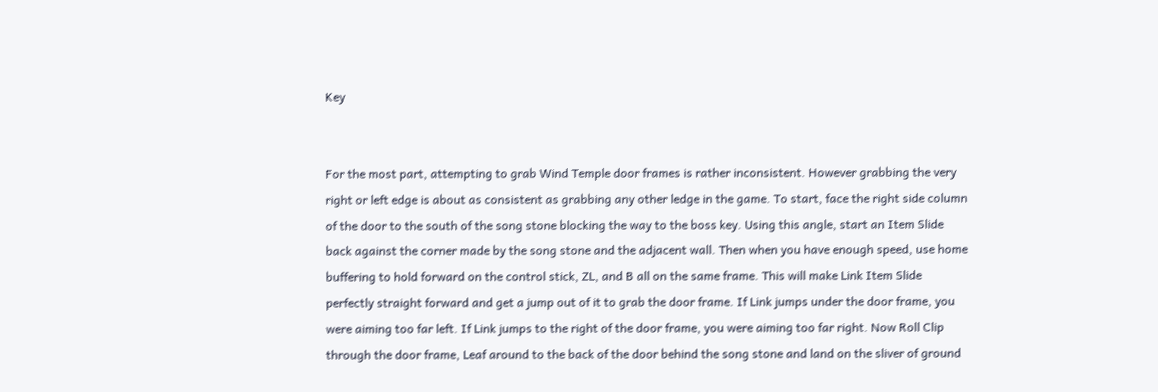Key


For the most part, attempting to grab Wind Temple door frames is rather inconsistent. However grabbing the very right or left edge is about as consistent as grabbing any other ledge in the game. To start, face the right side column of the door to the south of the song stone blocking the way to the boss key. Using this angle, start an Item Slide back against the corner made by the song stone and the adjacent wall. Then when you have enough speed, use home buffering to hold forward on the control stick, ZL, and B all on the same frame. This will make Link Item Slide perfectly straight forward and get a jump out of it to grab the door frame. If Link jumps under the door frame, you were aiming too far left. If Link jumps to the right of the door frame, you were aiming too far right. Now Roll Clip through the door frame, Leaf around to the back of the door behind the song stone and land on the sliver of ground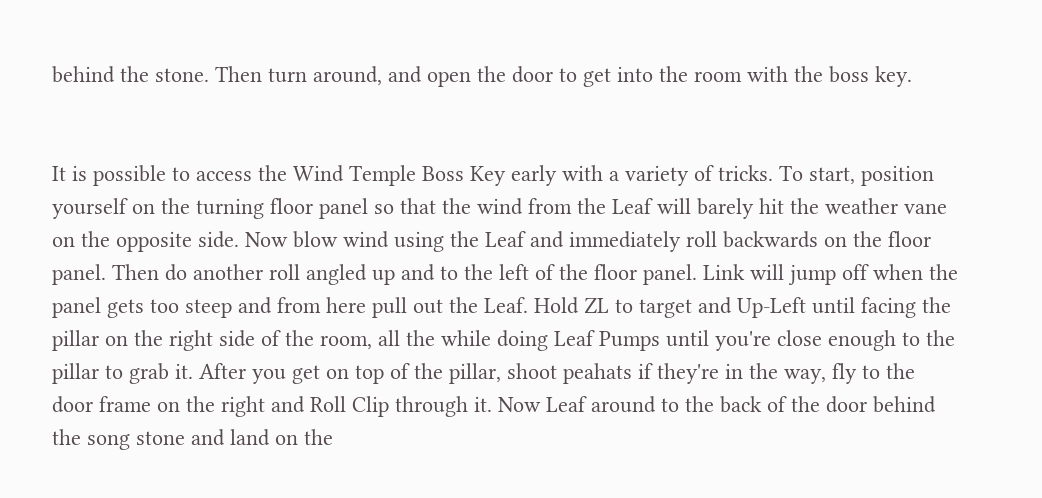behind the stone. Then turn around, and open the door to get into the room with the boss key.


It is possible to access the Wind Temple Boss Key early with a variety of tricks. To start, position yourself on the turning floor panel so that the wind from the Leaf will barely hit the weather vane on the opposite side. Now blow wind using the Leaf and immediately roll backwards on the floor panel. Then do another roll angled up and to the left of the floor panel. Link will jump off when the panel gets too steep and from here pull out the Leaf. Hold ZL to target and Up-Left until facing the pillar on the right side of the room, all the while doing Leaf Pumps until you're close enough to the pillar to grab it. After you get on top of the pillar, shoot peahats if they're in the way, fly to the door frame on the right and Roll Clip through it. Now Leaf around to the back of the door behind the song stone and land on the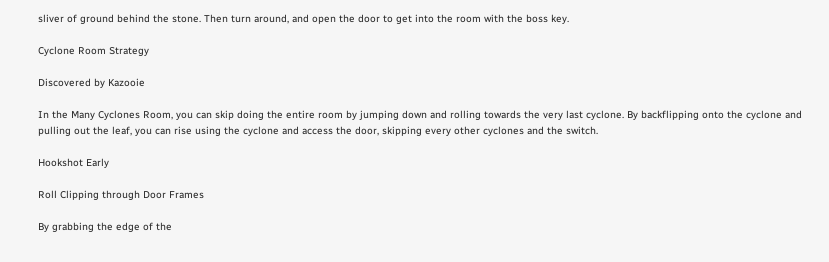sliver of ground behind the stone. Then turn around, and open the door to get into the room with the boss key.

Cyclone Room Strategy

Discovered by Kazooie

In the Many Cyclones Room, you can skip doing the entire room by jumping down and rolling towards the very last cyclone. By backflipping onto the cyclone and pulling out the leaf, you can rise using the cyclone and access the door, skipping every other cyclones and the switch.

Hookshot Early

Roll Clipping through Door Frames

By grabbing the edge of the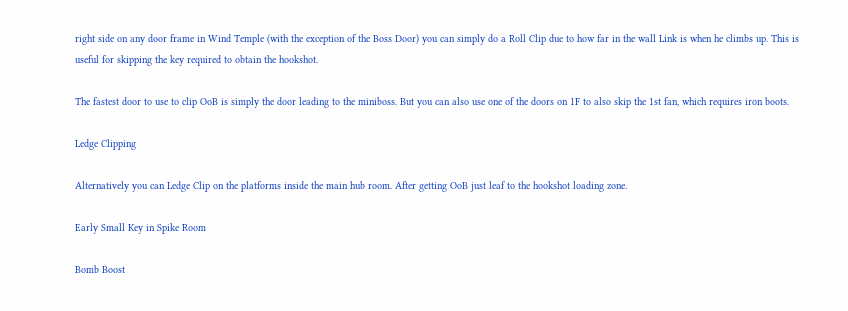right side on any door frame in Wind Temple (with the exception of the Boss Door) you can simply do a Roll Clip due to how far in the wall Link is when he climbs up. This is useful for skipping the key required to obtain the hookshot.

The fastest door to use to clip OoB is simply the door leading to the miniboss. But you can also use one of the doors on 1F to also skip the 1st fan, which requires iron boots.

Ledge Clipping

Alternatively you can Ledge Clip on the platforms inside the main hub room. After getting OoB just leaf to the hookshot loading zone.

Early Small Key in Spike Room

Bomb Boost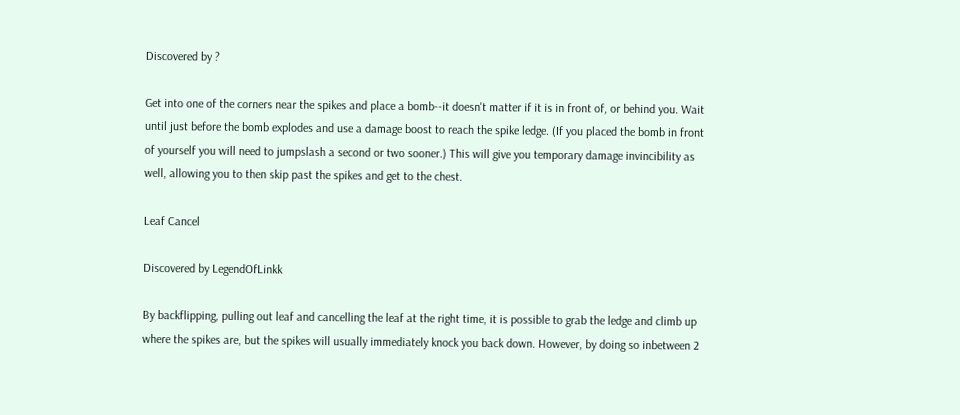Discovered by ?

Get into one of the corners near the spikes and place a bomb--it doesn't matter if it is in front of, or behind you. Wait until just before the bomb explodes and use a damage boost to reach the spike ledge. (If you placed the bomb in front of yourself you will need to jumpslash a second or two sooner.) This will give you temporary damage invincibility as well, allowing you to then skip past the spikes and get to the chest.

Leaf Cancel

Discovered by LegendOfLinkk

By backflipping, pulling out leaf and cancelling the leaf at the right time, it is possible to grab the ledge and climb up where the spikes are, but the spikes will usually immediately knock you back down. However, by doing so inbetween 2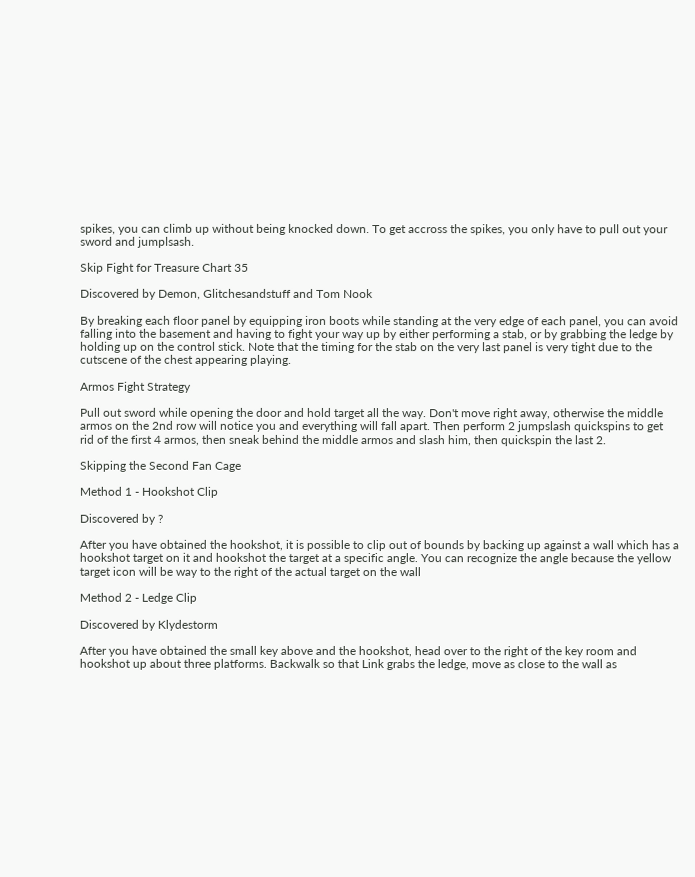spikes, you can climb up without being knocked down. To get accross the spikes, you only have to pull out your sword and jumplsash.

Skip Fight for Treasure Chart 35

Discovered by Demon, Glitchesandstuff and Tom Nook

By breaking each floor panel by equipping iron boots while standing at the very edge of each panel, you can avoid falling into the basement and having to fight your way up by either performing a stab, or by grabbing the ledge by holding up on the control stick. Note that the timing for the stab on the very last panel is very tight due to the cutscene of the chest appearing playing.

Armos Fight Strategy

Pull out sword while opening the door and hold target all the way. Don't move right away, otherwise the middle armos on the 2nd row will notice you and everything will fall apart. Then perform 2 jumpslash quickspins to get rid of the first 4 armos, then sneak behind the middle armos and slash him, then quickspin the last 2.

Skipping the Second Fan Cage

Method 1 - Hookshot Clip

Discovered by ?

After you have obtained the hookshot, it is possible to clip out of bounds by backing up against a wall which has a hookshot target on it and hookshot the target at a specific angle. You can recognize the angle because the yellow target icon will be way to the right of the actual target on the wall

Method 2 - Ledge Clip

Discovered by Klydestorm

After you have obtained the small key above and the hookshot, head over to the right of the key room and hookshot up about three platforms. Backwalk so that Link grabs the ledge, move as close to the wall as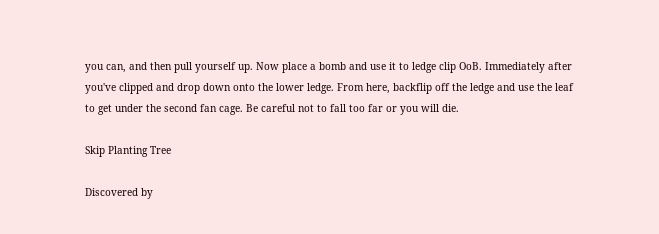you can, and then pull yourself up. Now place a bomb and use it to ledge clip OoB. Immediately after you've clipped and drop down onto the lower ledge. From here, backflip off the ledge and use the leaf to get under the second fan cage. Be careful not to fall too far or you will die.

Skip Planting Tree

Discovered by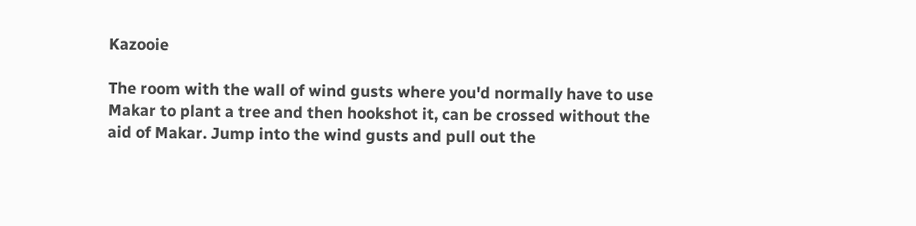Kazooie

The room with the wall of wind gusts where you'd normally have to use Makar to plant a tree and then hookshot it, can be crossed without the aid of Makar. Jump into the wind gusts and pull out the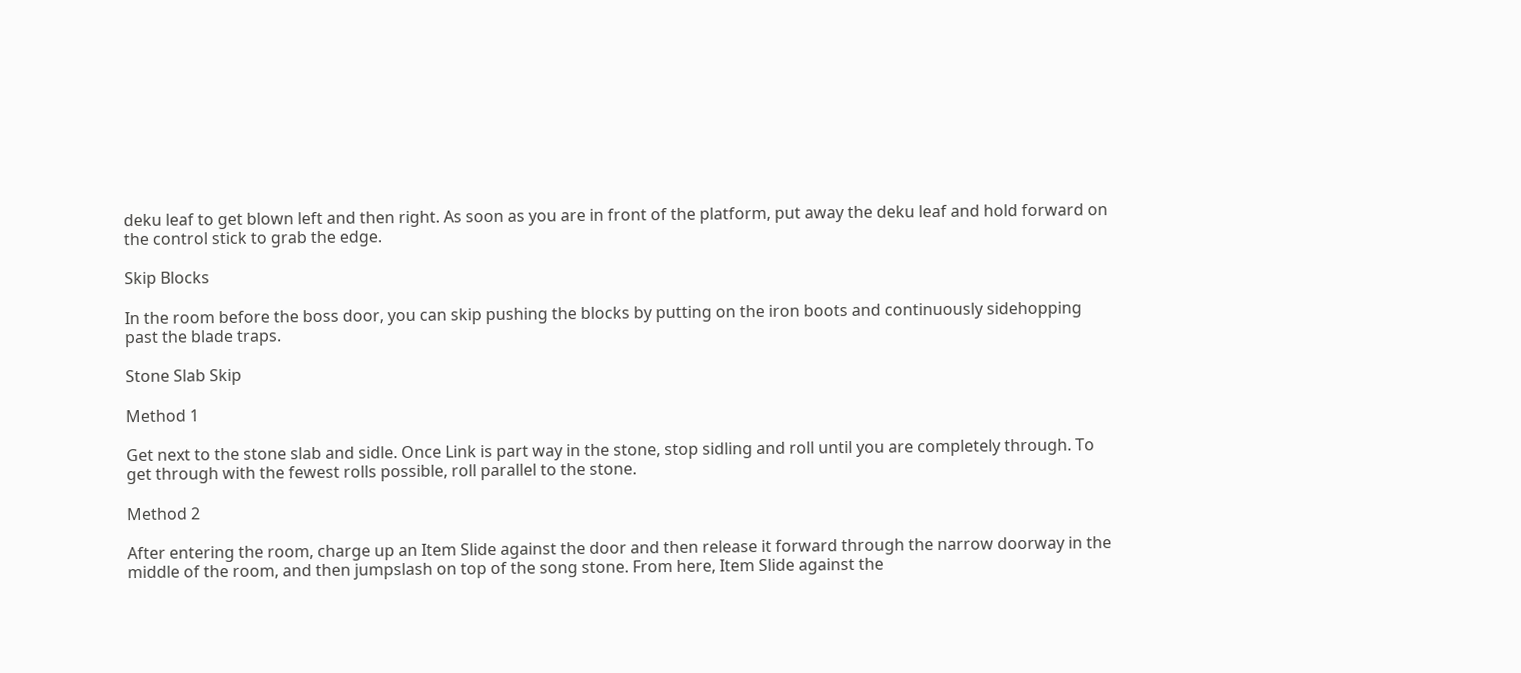deku leaf to get blown left and then right. As soon as you are in front of the platform, put away the deku leaf and hold forward on the control stick to grab the edge.

Skip Blocks

In the room before the boss door, you can skip pushing the blocks by putting on the iron boots and continuously sidehopping past the blade traps.

Stone Slab Skip

Method 1

Get next to the stone slab and sidle. Once Link is part way in the stone, stop sidling and roll until you are completely through. To get through with the fewest rolls possible, roll parallel to the stone.

Method 2

After entering the room, charge up an Item Slide against the door and then release it forward through the narrow doorway in the middle of the room, and then jumpslash on top of the song stone. From here, Item Slide against the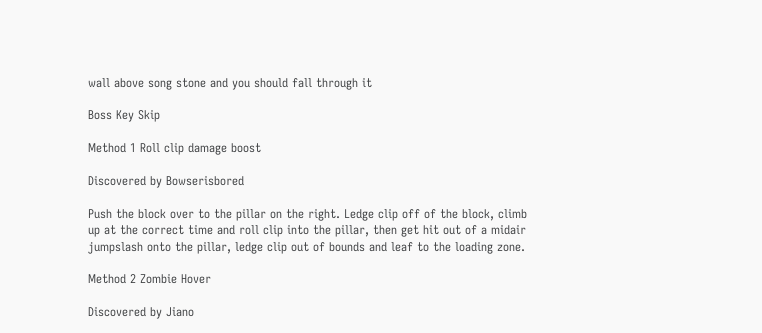wall above song stone and you should fall through it

Boss Key Skip

Method 1 Roll clip damage boost

Discovered by Bowserisbored

Push the block over to the pillar on the right. Ledge clip off of the block, climb up at the correct time and roll clip into the pillar, then get hit out of a midair jumpslash onto the pillar, ledge clip out of bounds and leaf to the loading zone.

Method 2 Zombie Hover

Discovered by Jiano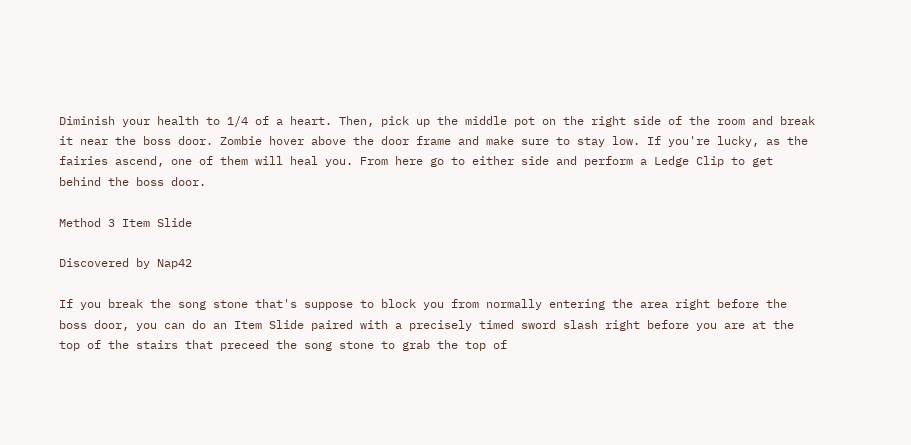Diminish your health to 1/4 of a heart. Then, pick up the middle pot on the right side of the room and break it near the boss door. Zombie hover above the door frame and make sure to stay low. If you're lucky, as the fairies ascend, one of them will heal you. From here go to either side and perform a Ledge Clip to get behind the boss door.

Method 3 Item Slide

Discovered by Nap42

If you break the song stone that's suppose to block you from normally entering the area right before the boss door, you can do an Item Slide paired with a precisely timed sword slash right before you are at the top of the stairs that preceed the song stone to grab the top of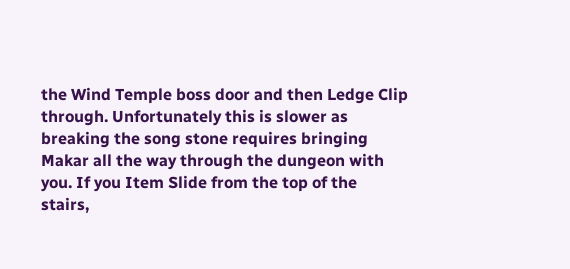the Wind Temple boss door and then Ledge Clip through. Unfortunately this is slower as breaking the song stone requires bringing Makar all the way through the dungeon with you. If you Item Slide from the top of the stairs,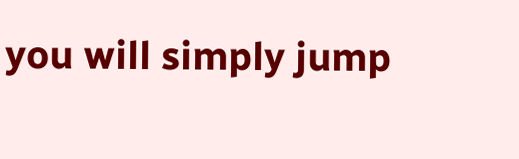you will simply jump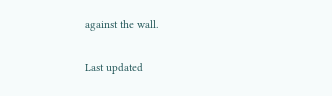against the wall.

Last updated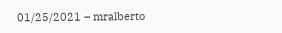01/25/2021 – mralberto